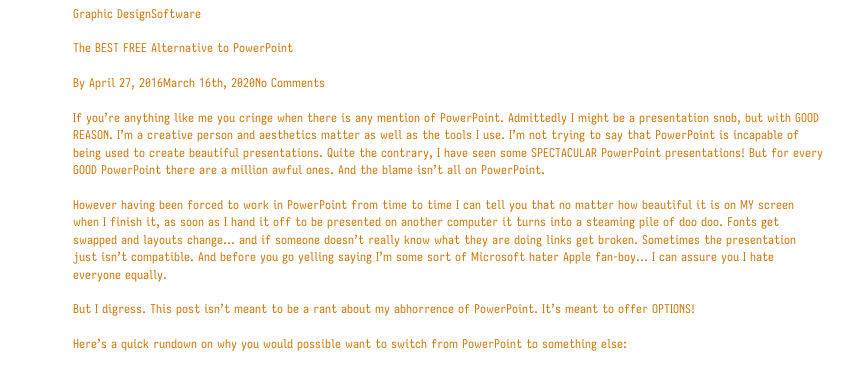Graphic DesignSoftware

The BEST FREE Alternative to PowerPoint

By April 27, 2016March 16th, 2020No Comments

If you’re anything like me you cringe when there is any mention of PowerPoint. Admittedly I might be a presentation snob, but with GOOD REASON. I’m a creative person and aesthetics matter as well as the tools I use. I’m not trying to say that PowerPoint is incapable of being used to create beautiful presentations. Quite the contrary, I have seen some SPECTACULAR PowerPoint presentations! But for every GOOD PowerPoint there are a million awful ones. And the blame isn’t all on PowerPoint.

However having been forced to work in PowerPoint from time to time I can tell you that no matter how beautiful it is on MY screen when I finish it, as soon as I hand it off to be presented on another computer it turns into a steaming pile of doo doo. Fonts get swapped and layouts change… and if someone doesn’t really know what they are doing links get broken. Sometimes the presentation just isn’t compatible. And before you go yelling saying I’m some sort of Microsoft hater Apple fan-boy… I can assure you I hate everyone equally.

But I digress. This post isn’t meant to be a rant about my abhorrence of PowerPoint. It’s meant to offer OPTIONS!

Here’s a quick rundown on why you would possible want to switch from PowerPoint to something else: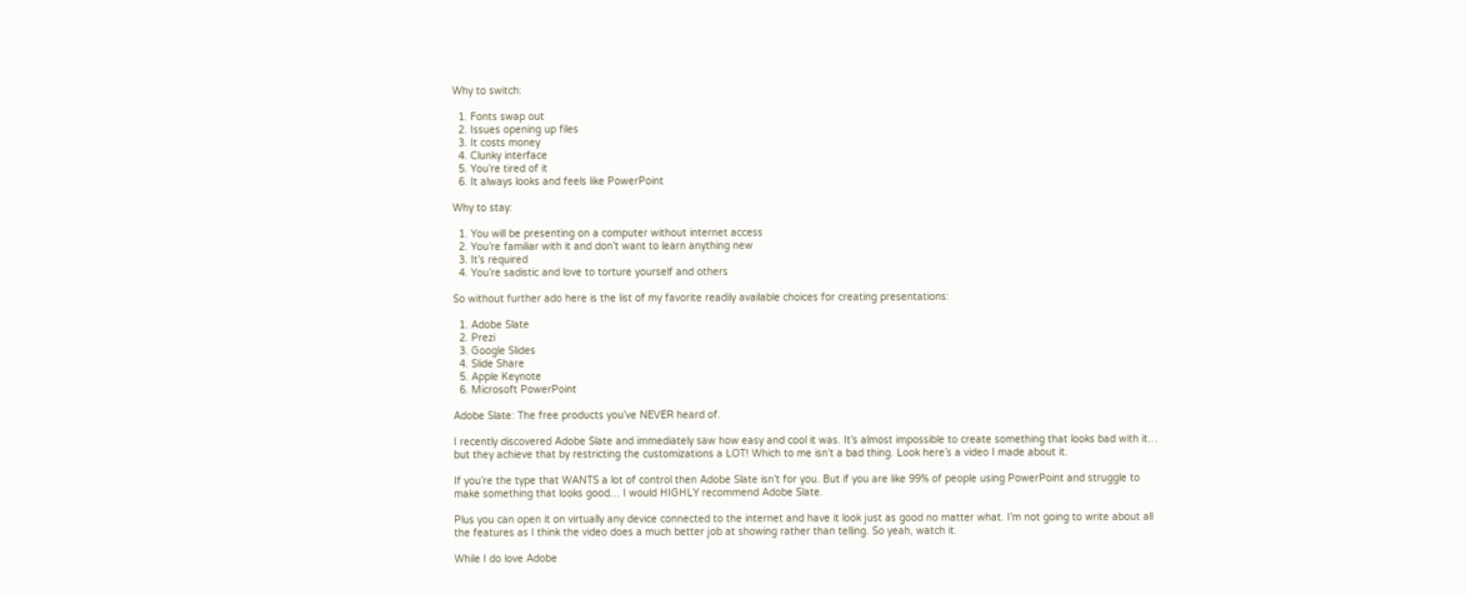Why to switch:

  1. Fonts swap out
  2. Issues opening up files
  3. It costs money
  4. Clunky interface
  5. You’re tired of it
  6. It always looks and feels like PowerPoint

Why to stay:

  1. You will be presenting on a computer without internet access
  2. You’re familiar with it and don’t want to learn anything new
  3. It’s required
  4. You’re sadistic and love to torture yourself and others

So without further ado here is the list of my favorite readily available choices for creating presentations:

  1. Adobe Slate
  2. Prezi
  3. Google Slides
  4. Slide Share
  5. Apple Keynote
  6. Microsoft PowerPoint

Adobe Slate: The free products you’ve NEVER heard of.

I recently discovered Adobe Slate and immediately saw how easy and cool it was. It’s almost impossible to create something that looks bad with it… but they achieve that by restricting the customizations a LOT! Which to me isn’t a bad thing. Look here’s a video I made about it.

If you’re the type that WANTS a lot of control then Adobe Slate isn’t for you. But if you are like 99% of people using PowerPoint and struggle to make something that looks good… I would HIGHLY recommend Adobe Slate.

Plus you can open it on virtually any device connected to the internet and have it look just as good no matter what. I’m not going to write about all the features as I think the video does a much better job at showing rather than telling. So yeah, watch it.

While I do love Adobe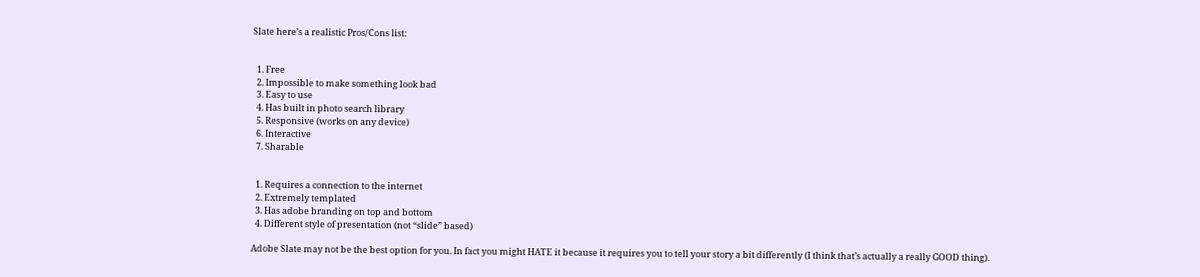Slate here’s a realistic Pros/Cons list:


  1. Free
  2. Impossible to make something look bad
  3. Easy to use
  4. Has built in photo search library
  5. Responsive (works on any device)
  6. Interactive
  7. Sharable


  1. Requires a connection to the internet
  2. Extremely templated
  3. Has adobe branding on top and bottom
  4. Different style of presentation (not “slide” based)

Adobe Slate may not be the best option for you. In fact you might HATE it because it requires you to tell your story a bit differently (I think that’s actually a really GOOD thing).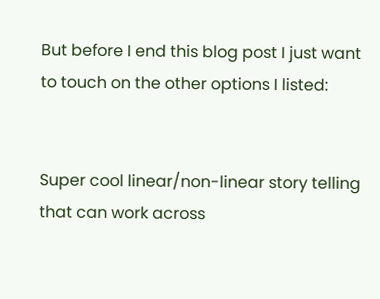But before I end this blog post I just want to touch on the other options I listed:


Super cool linear/non-linear story telling that can work across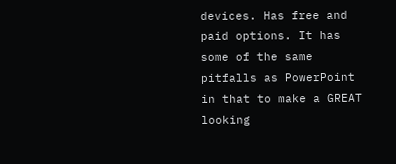devices. Has free and paid options. It has some of the same pitfalls as PowerPoint in that to make a GREAT looking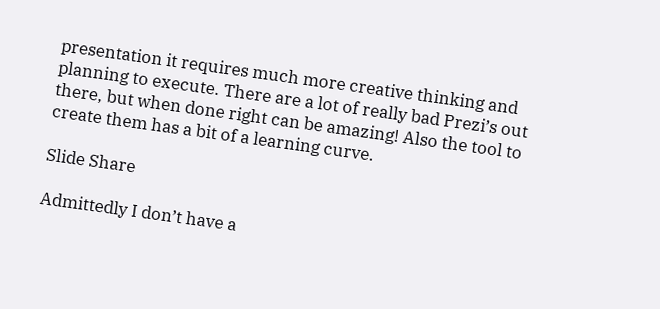presentation it requires much more creative thinking and planning to execute. There are a lot of really bad Prezi’s out there, but when done right can be amazing! Also the tool to create them has a bit of a learning curve.

Slide Share

Admittedly I don’t have a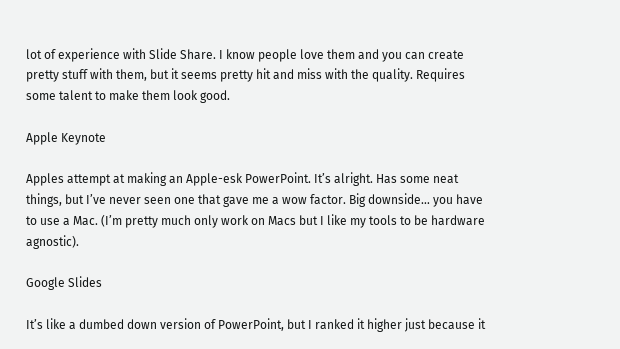lot of experience with Slide Share. I know people love them and you can create pretty stuff with them, but it seems pretty hit and miss with the quality. Requires some talent to make them look good.

Apple Keynote

Apples attempt at making an Apple-esk PowerPoint. It’s alright. Has some neat things, but I’ve never seen one that gave me a wow factor. Big downside… you have to use a Mac. (I’m pretty much only work on Macs but I like my tools to be hardware agnostic).

Google Slides

It’s like a dumbed down version of PowerPoint, but I ranked it higher just because it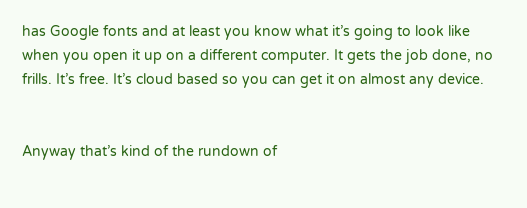has Google fonts and at least you know what it’s going to look like when you open it up on a different computer. It gets the job done, no frills. It’s free. It’s cloud based so you can get it on almost any device.


Anyway that’s kind of the rundown of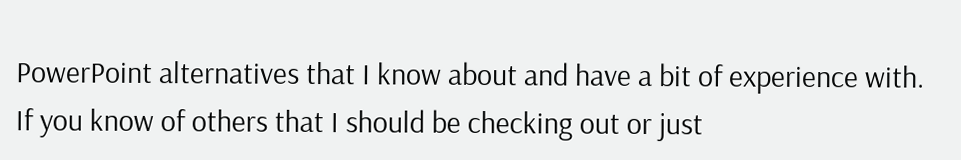PowerPoint alternatives that I know about and have a bit of experience with. If you know of others that I should be checking out or just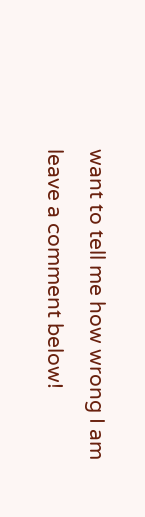want to tell me how wrong I am leave a comment below!